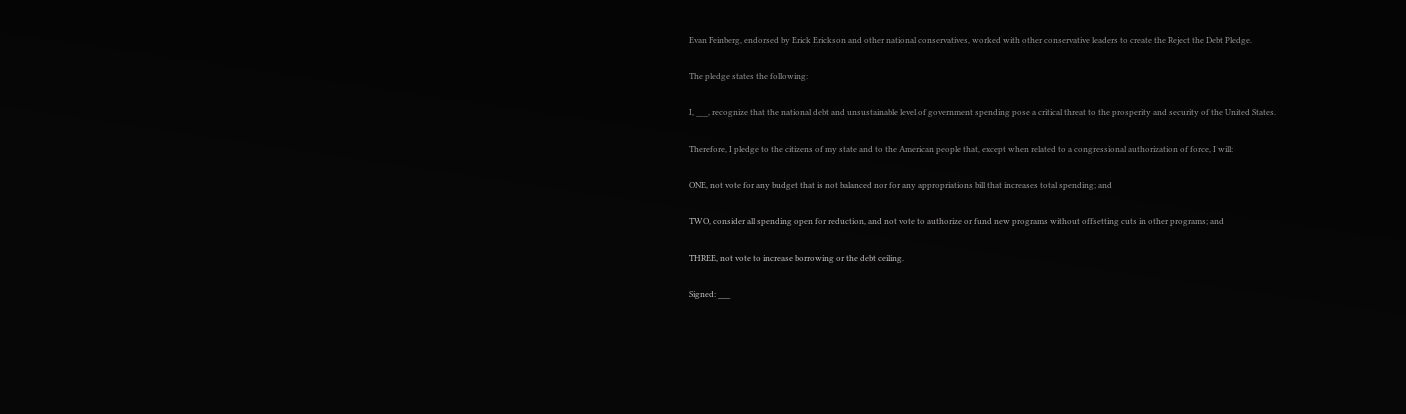Evan Feinberg, endorsed by Erick Erickson and other national conservatives, worked with other conservative leaders to create the Reject the Debt Pledge.

The pledge states the following:

I, ___, recognize that the national debt and unsustainable level of government spending pose a critical threat to the prosperity and security of the United States.

Therefore, I pledge to the citizens of my state and to the American people that, except when related to a congressional authorization of force, I will:

ONE, not vote for any budget that is not balanced nor for any appropriations bill that increases total spending; and

TWO, consider all spending open for reduction, and not vote to authorize or fund new programs without offsetting cuts in other programs; and

THREE, not vote to increase borrowing or the debt ceiling.

Signed: ___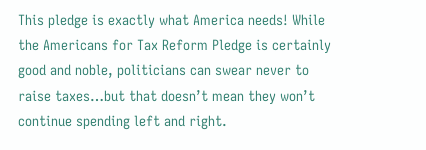This pledge is exactly what America needs! While the Americans for Tax Reform Pledge is certainly good and noble, politicians can swear never to raise taxes…but that doesn’t mean they won’t continue spending left and right.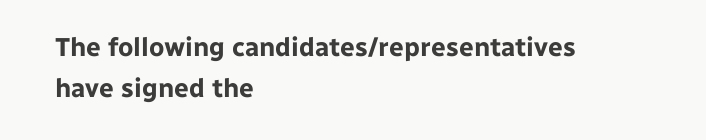The following candidates/representatives have signed the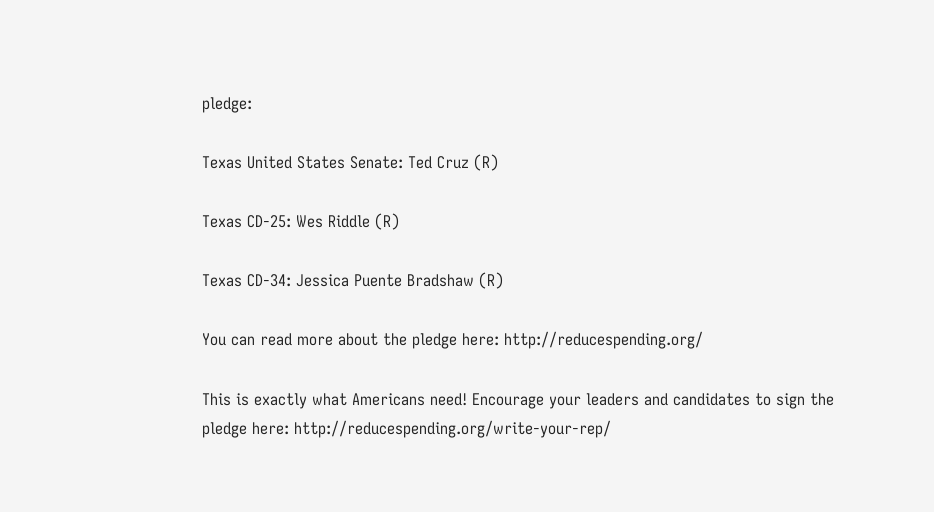pledge:

Texas United States Senate: Ted Cruz (R)

Texas CD-25: Wes Riddle (R)

Texas CD-34: Jessica Puente Bradshaw (R)

You can read more about the pledge here: http://reducespending.org/

This is exactly what Americans need! Encourage your leaders and candidates to sign the pledge here: http://reducespending.org/write-your-rep/